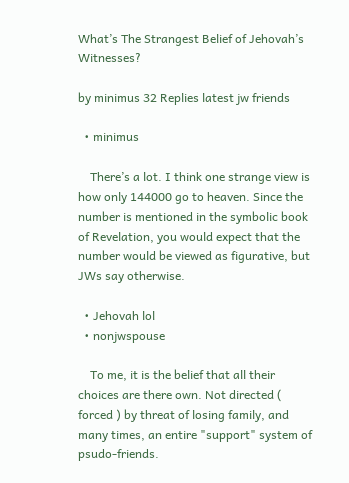What’s The Strangest Belief of Jehovah’s Witnesses?

by minimus 32 Replies latest jw friends

  • minimus

    There’s a lot. I think one strange view is how only 144000 go to heaven. Since the number is mentioned in the symbolic book of Revelation, you would expect that the number would be viewed as figurative, but JWs say otherwise.

  • Jehovah lol
  • nonjwspouse

    To me, it is the belief that all their choices are there own. Not directed ( forced ) by threat of losing family, and many times, an entire "support" system of psudo-friends.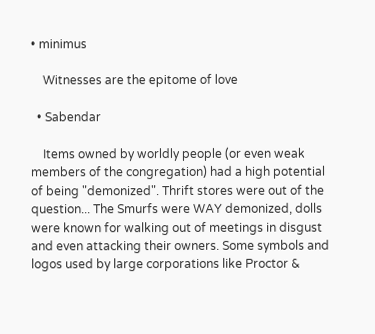• minimus

    Witnesses are the epitome of love

  • Sabendar

    Items owned by worldly people (or even weak members of the congregation) had a high potential of being "demonized". Thrift stores were out of the question... The Smurfs were WAY demonized, dolls were known for walking out of meetings in disgust and even attacking their owners. Some symbols and logos used by large corporations like Proctor &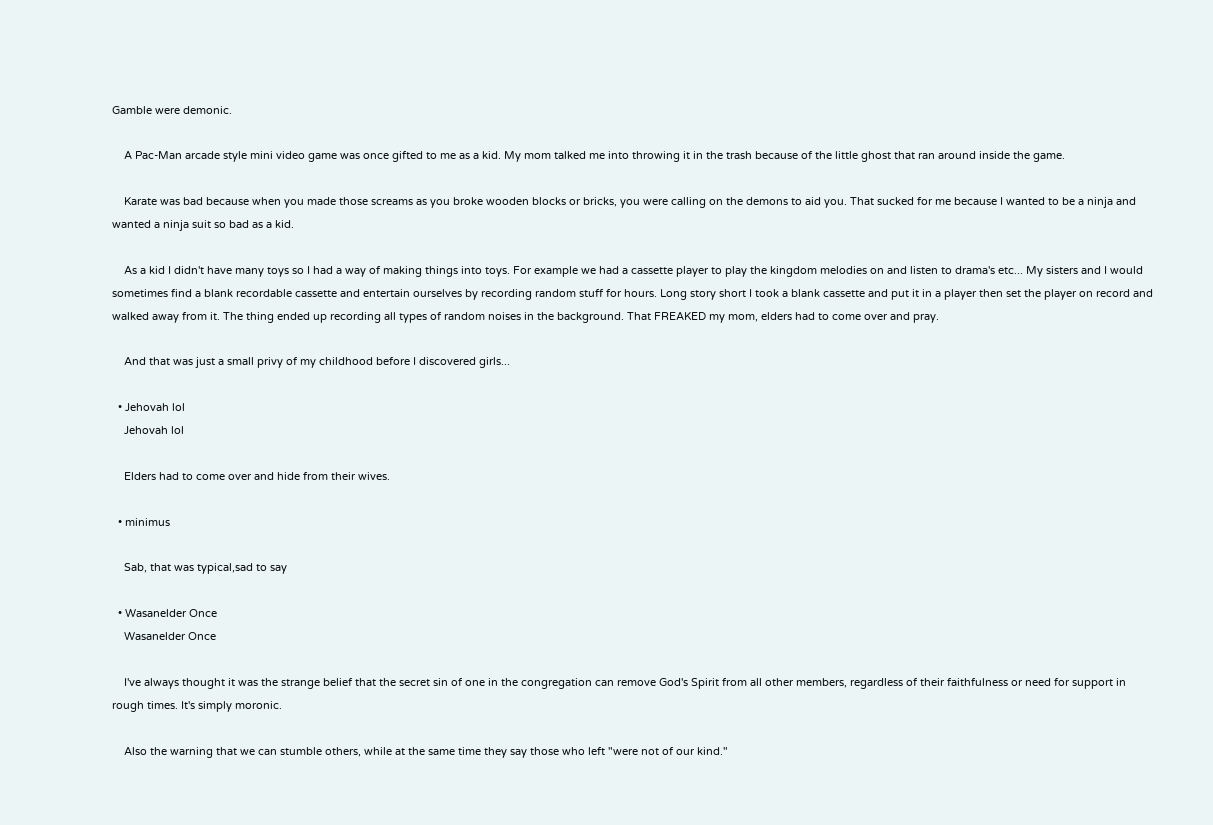Gamble were demonic.

    A Pac-Man arcade style mini video game was once gifted to me as a kid. My mom talked me into throwing it in the trash because of the little ghost that ran around inside the game.

    Karate was bad because when you made those screams as you broke wooden blocks or bricks, you were calling on the demons to aid you. That sucked for me because I wanted to be a ninja and wanted a ninja suit so bad as a kid.

    As a kid I didn't have many toys so I had a way of making things into toys. For example we had a cassette player to play the kingdom melodies on and listen to drama's etc... My sisters and I would sometimes find a blank recordable cassette and entertain ourselves by recording random stuff for hours. Long story short I took a blank cassette and put it in a player then set the player on record and walked away from it. The thing ended up recording all types of random noises in the background. That FREAKED my mom, elders had to come over and pray.

    And that was just a small privy of my childhood before I discovered girls...

  • Jehovah lol
    Jehovah lol

    Elders had to come over and hide from their wives.

  • minimus

    Sab, that was typical,sad to say

  • Wasanelder Once
    Wasanelder Once

    I've always thought it was the strange belief that the secret sin of one in the congregation can remove God's Spirit from all other members, regardless of their faithfulness or need for support in rough times. It's simply moronic.

    Also the warning that we can stumble others, while at the same time they say those who left "were not of our kind."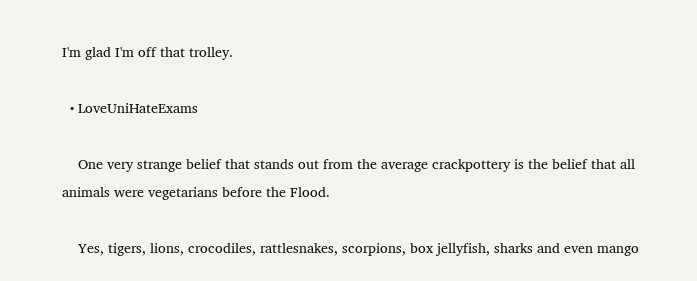I'm glad I'm off that trolley.

  • LoveUniHateExams

    One very strange belief that stands out from the average crackpottery is the belief that all animals were vegetarians before the Flood.

    Yes, tigers, lions, crocodiles, rattlesnakes, scorpions, box jellyfish, sharks and even mango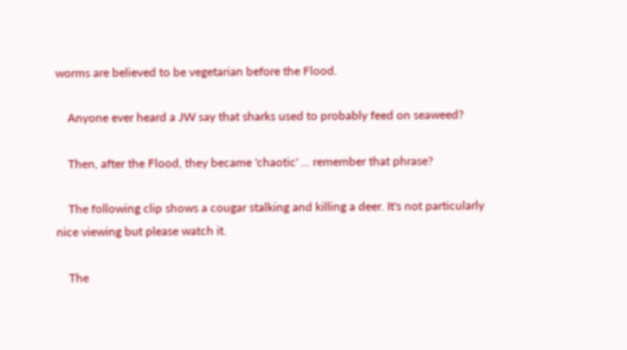worms are believed to be vegetarian before the Flood.

    Anyone ever heard a JW say that sharks used to probably feed on seaweed?

    Then, after the Flood, they became 'chaotic' ... remember that phrase?

    The following clip shows a cougar stalking and killing a deer. It's not particularly nice viewing but please watch it.

    The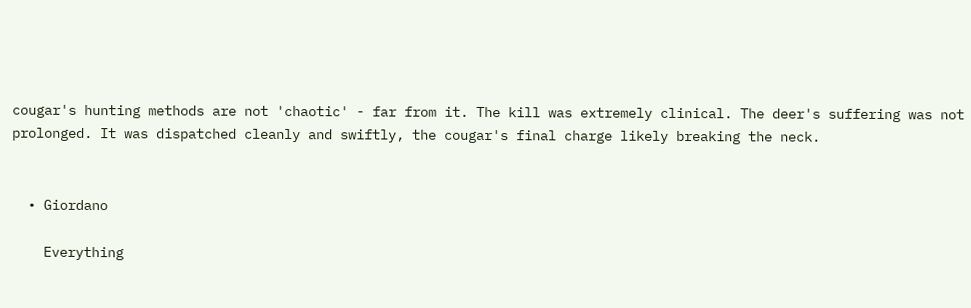cougar's hunting methods are not 'chaotic' - far from it. The kill was extremely clinical. The deer's suffering was not prolonged. It was dispatched cleanly and swiftly, the cougar's final charge likely breaking the neck.


  • Giordano

    Everything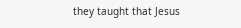they taught that Jesus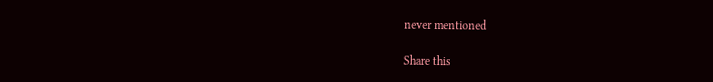never mentioned

Share this